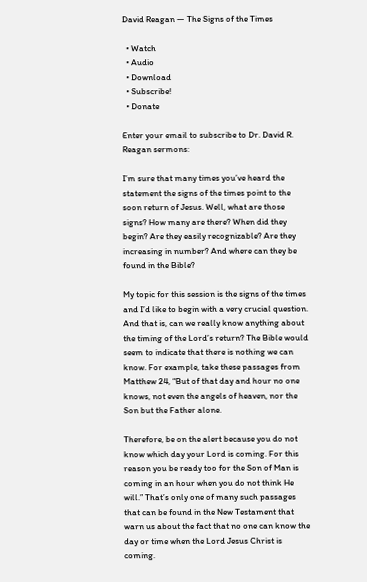David Reagan — The Signs of the Times

  • Watch
  • Audio
  • Download
  • Subscribe!
  • Donate

Enter your email to subscribe to Dr. David R. Reagan sermons:

I’m sure that many times you’ve heard the statement the signs of the times point to the soon return of Jesus. Well, what are those signs? How many are there? When did they begin? Are they easily recognizable? Are they increasing in number? And where can they be found in the Bible?

My topic for this session is the signs of the times and I’d like to begin with a very crucial question. And that is, can we really know anything about the timing of the Lord’s return? The Bible would seem to indicate that there is nothing we can know. For example, take these passages from Matthew 24, “But of that day and hour no one knows, not even the angels of heaven, nor the Son but the Father alone.

Therefore, be on the alert because you do not know which day your Lord is coming. For this reason you be ready too for the Son of Man is coming in an hour when you do not think He will.” That’s only one of many such passages that can be found in the New Testament that warn us about the fact that no one can know the day or time when the Lord Jesus Christ is coming.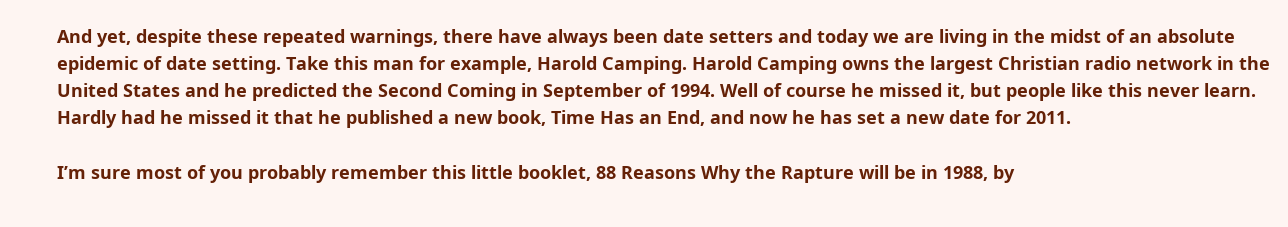And yet, despite these repeated warnings, there have always been date setters and today we are living in the midst of an absolute epidemic of date setting. Take this man for example, Harold Camping. Harold Camping owns the largest Christian radio network in the United States and he predicted the Second Coming in September of 1994. Well of course he missed it, but people like this never learn. Hardly had he missed it that he published a new book, Time Has an End, and now he has set a new date for 2011.

I’m sure most of you probably remember this little booklet, 88 Reasons Why the Rapture will be in 1988, by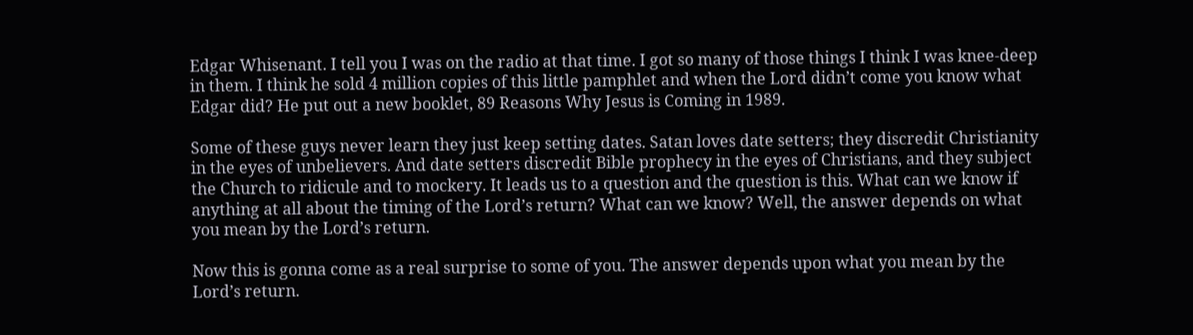Edgar Whisenant. I tell you I was on the radio at that time. I got so many of those things I think I was knee-deep in them. I think he sold 4 million copies of this little pamphlet and when the Lord didn’t come you know what Edgar did? He put out a new booklet, 89 Reasons Why Jesus is Coming in 1989.

Some of these guys never learn they just keep setting dates. Satan loves date setters; they discredit Christianity in the eyes of unbelievers. And date setters discredit Bible prophecy in the eyes of Christians, and they subject the Church to ridicule and to mockery. It leads us to a question and the question is this. What can we know if anything at all about the timing of the Lord’s return? What can we know? Well, the answer depends on what you mean by the Lord’s return.

Now this is gonna come as a real surprise to some of you. The answer depends upon what you mean by the Lord’s return.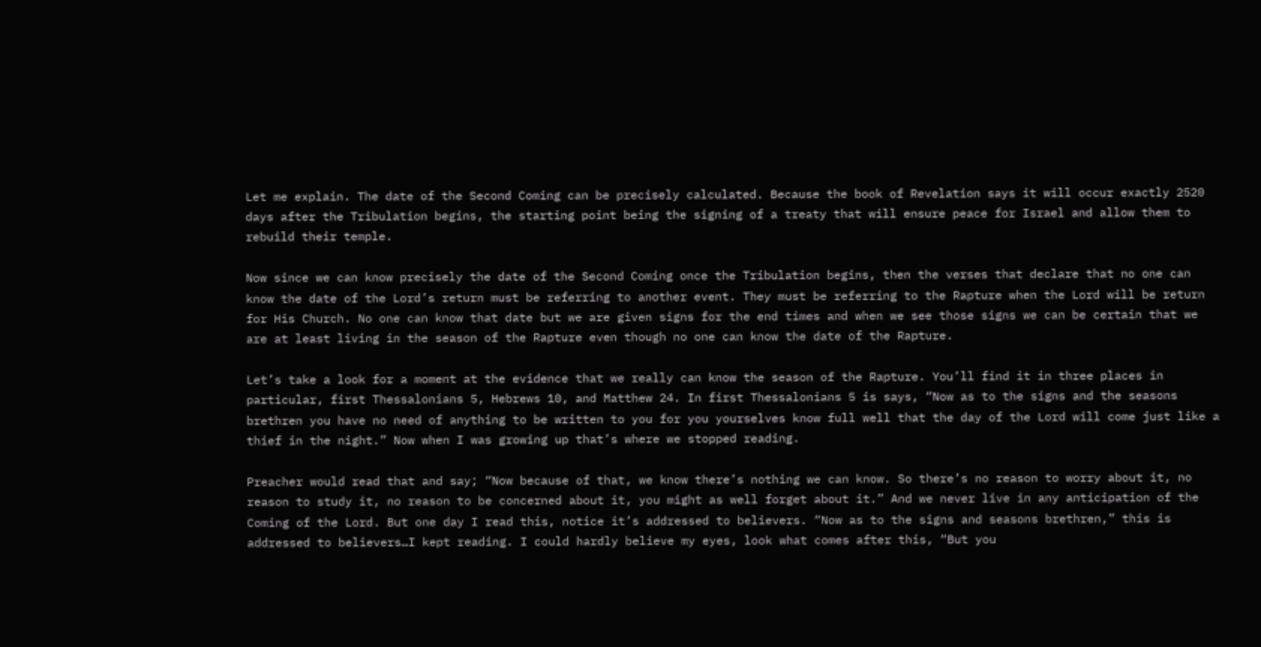Let me explain. The date of the Second Coming can be precisely calculated. Because the book of Revelation says it will occur exactly 2520 days after the Tribulation begins, the starting point being the signing of a treaty that will ensure peace for Israel and allow them to rebuild their temple.

Now since we can know precisely the date of the Second Coming once the Tribulation begins, then the verses that declare that no one can know the date of the Lord’s return must be referring to another event. They must be referring to the Rapture when the Lord will be return for His Church. No one can know that date but we are given signs for the end times and when we see those signs we can be certain that we are at least living in the season of the Rapture even though no one can know the date of the Rapture.

Let’s take a look for a moment at the evidence that we really can know the season of the Rapture. You’ll find it in three places in particular, first Thessalonians 5, Hebrews 10, and Matthew 24. In first Thessalonians 5 is says, “Now as to the signs and the seasons brethren you have no need of anything to be written to you for you yourselves know full well that the day of the Lord will come just like a thief in the night.” Now when I was growing up that’s where we stopped reading.

Preacher would read that and say; “Now because of that, we know there’s nothing we can know. So there’s no reason to worry about it, no reason to study it, no reason to be concerned about it, you might as well forget about it.” And we never live in any anticipation of the Coming of the Lord. But one day I read this, notice it’s addressed to believers. “Now as to the signs and seasons brethren,” this is addressed to believers…I kept reading. I could hardly believe my eyes, look what comes after this, “But you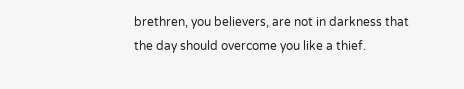brethren, you believers, are not in darkness that the day should overcome you like a thief.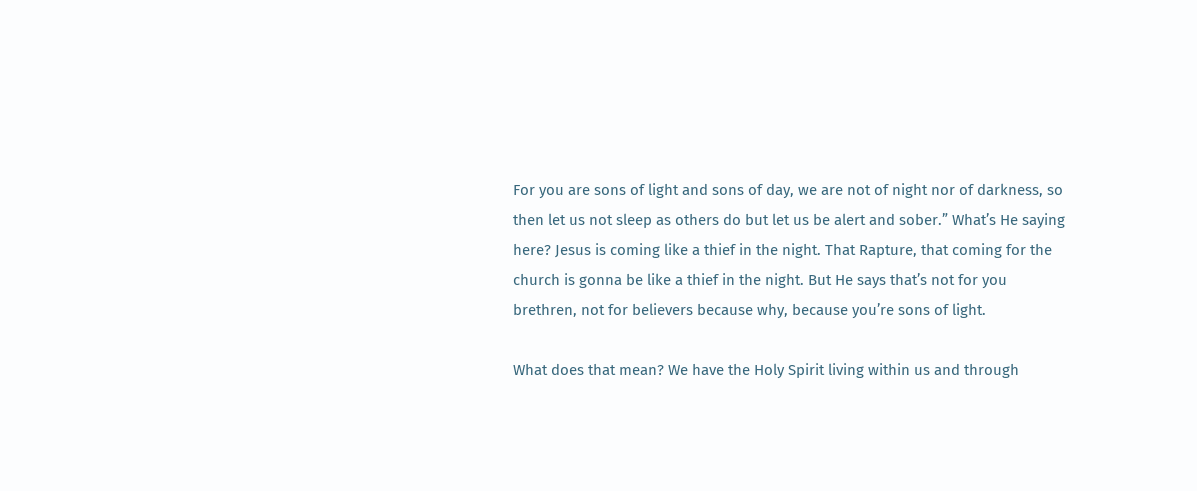For you are sons of light and sons of day, we are not of night nor of darkness, so then let us not sleep as others do but let us be alert and sober.” What’s He saying here? Jesus is coming like a thief in the night. That Rapture, that coming for the church is gonna be like a thief in the night. But He says that’s not for you brethren, not for believers because why, because you’re sons of light.

What does that mean? We have the Holy Spirit living within us and through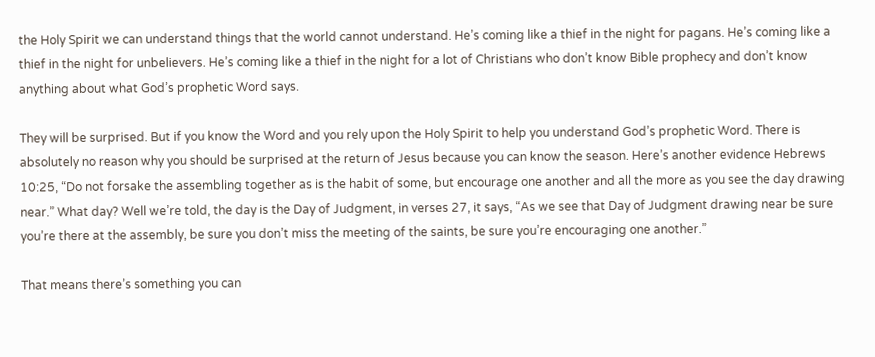the Holy Spirit we can understand things that the world cannot understand. He’s coming like a thief in the night for pagans. He’s coming like a thief in the night for unbelievers. He’s coming like a thief in the night for a lot of Christians who don’t know Bible prophecy and don’t know anything about what God’s prophetic Word says.

They will be surprised. But if you know the Word and you rely upon the Holy Spirit to help you understand God’s prophetic Word. There is absolutely no reason why you should be surprised at the return of Jesus because you can know the season. Here’s another evidence Hebrews 10:25, “Do not forsake the assembling together as is the habit of some, but encourage one another and all the more as you see the day drawing near.” What day? Well we’re told, the day is the Day of Judgment, in verses 27, it says, “As we see that Day of Judgment drawing near be sure you’re there at the assembly, be sure you don’t miss the meeting of the saints, be sure you’re encouraging one another.”

That means there’s something you can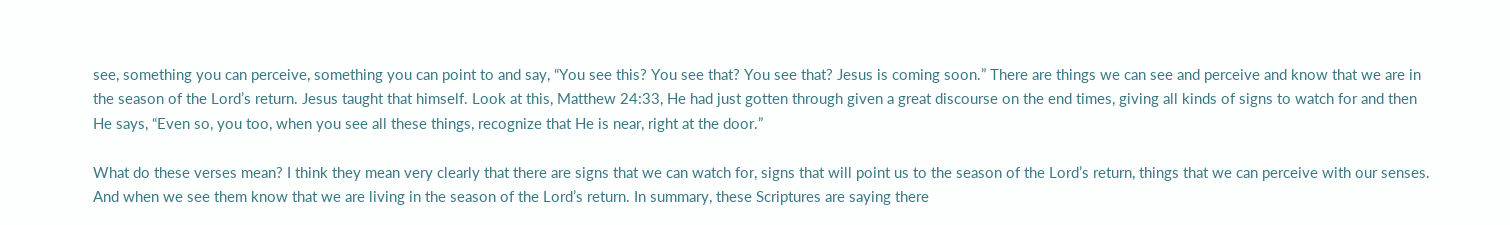see, something you can perceive, something you can point to and say, “You see this? You see that? You see that? Jesus is coming soon.” There are things we can see and perceive and know that we are in the season of the Lord’s return. Jesus taught that himself. Look at this, Matthew 24:33, He had just gotten through given a great discourse on the end times, giving all kinds of signs to watch for and then He says, “Even so, you too, when you see all these things, recognize that He is near, right at the door.”

What do these verses mean? I think they mean very clearly that there are signs that we can watch for, signs that will point us to the season of the Lord’s return, things that we can perceive with our senses. And when we see them know that we are living in the season of the Lord’s return. In summary, these Scriptures are saying there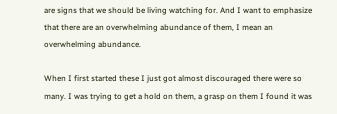are signs that we should be living watching for. And I want to emphasize that there are an overwhelming abundance of them, I mean an overwhelming abundance.

When I first started these I just got almost discouraged there were so many. I was trying to get a hold on them, a grasp on them I found it was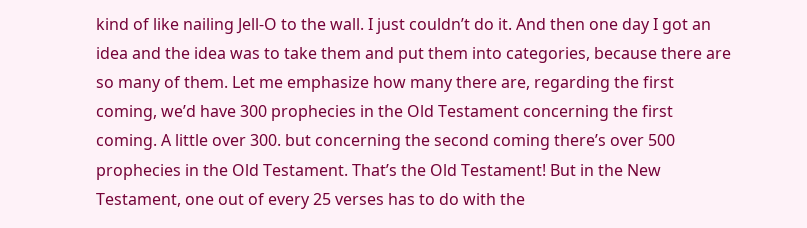kind of like nailing Jell-O to the wall. I just couldn’t do it. And then one day I got an idea and the idea was to take them and put them into categories, because there are so many of them. Let me emphasize how many there are, regarding the first coming, we’d have 300 prophecies in the Old Testament concerning the first coming. A little over 300. but concerning the second coming there’s over 500 prophecies in the Old Testament. That’s the Old Testament! But in the New Testament, one out of every 25 verses has to do with the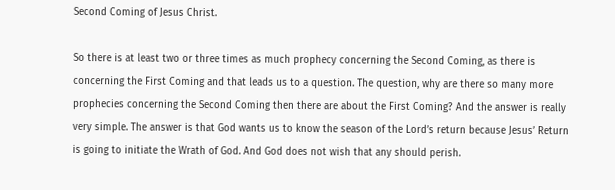Second Coming of Jesus Christ.

So there is at least two or three times as much prophecy concerning the Second Coming, as there is concerning the First Coming and that leads us to a question. The question, why are there so many more prophecies concerning the Second Coming then there are about the First Coming? And the answer is really very simple. The answer is that God wants us to know the season of the Lord’s return because Jesus’ Return is going to initiate the Wrath of God. And God does not wish that any should perish.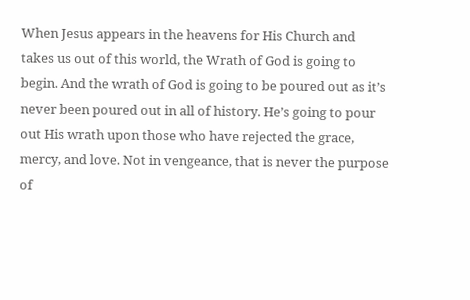When Jesus appears in the heavens for His Church and takes us out of this world, the Wrath of God is going to begin. And the wrath of God is going to be poured out as it’s never been poured out in all of history. He’s going to pour out His wrath upon those who have rejected the grace, mercy, and love. Not in vengeance, that is never the purpose of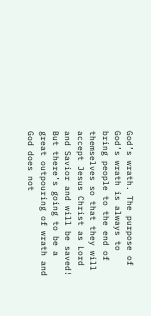God’s wrath. The purpose of God’s wrath is always to bring people to the end of themselves so that they will accept Jesus Christ as Lord and Savior and will be saved! But there’s going to be a great outpouring of wrath and God does not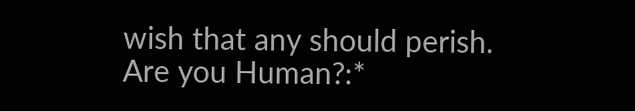wish that any should perish.
Are you Human?:*